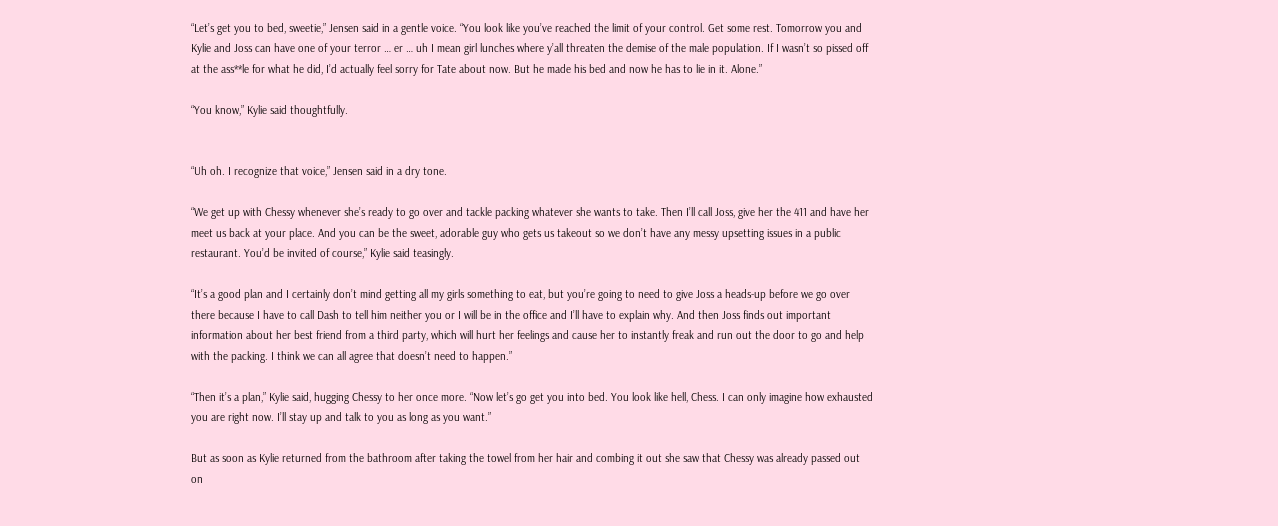“Let’s get you to bed, sweetie,” Jensen said in a gentle voice. “You look like you’ve reached the limit of your control. Get some rest. Tomorrow you and Kylie and Joss can have one of your terror … er … uh I mean girl lunches where y’all threaten the demise of the male population. If I wasn’t so pissed off at the ass**le for what he did, I’d actually feel sorry for Tate about now. But he made his bed and now he has to lie in it. Alone.”

“You know,” Kylie said thoughtfully.


“Uh oh. I recognize that voice,” Jensen said in a dry tone.

“We get up with Chessy whenever she’s ready to go over and tackle packing whatever she wants to take. Then I’ll call Joss, give her the 411 and have her meet us back at your place. And you can be the sweet, adorable guy who gets us takeout so we don’t have any messy upsetting issues in a public restaurant. You’d be invited of course,” Kylie said teasingly.

“It’s a good plan and I certainly don’t mind getting all my girls something to eat, but you’re going to need to give Joss a heads-up before we go over there because I have to call Dash to tell him neither you or I will be in the office and I’ll have to explain why. And then Joss finds out important information about her best friend from a third party, which will hurt her feelings and cause her to instantly freak and run out the door to go and help with the packing. I think we can all agree that doesn’t need to happen.”

“Then it’s a plan,” Kylie said, hugging Chessy to her once more. “Now let’s go get you into bed. You look like hell, Chess. I can only imagine how exhausted you are right now. I’ll stay up and talk to you as long as you want.”

But as soon as Kylie returned from the bathroom after taking the towel from her hair and combing it out she saw that Chessy was already passed out on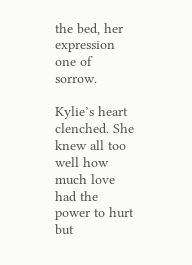the bed, her expression one of sorrow.

Kylie’s heart clenched. She knew all too well how much love had the power to hurt but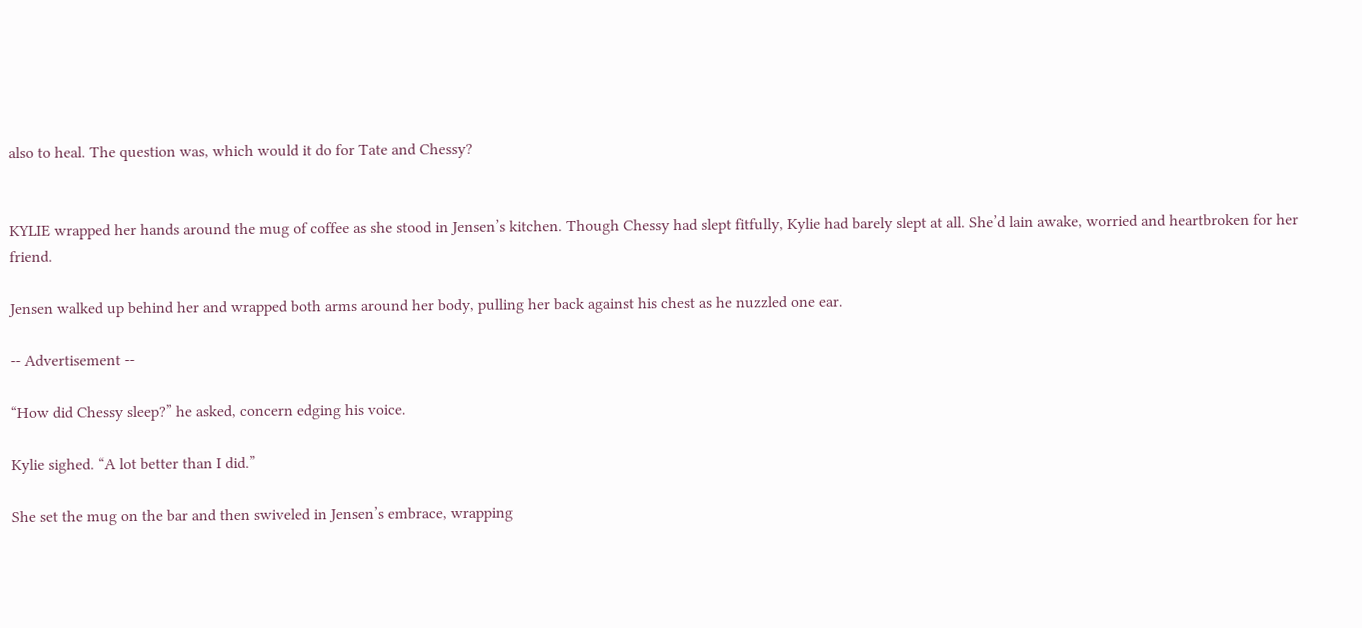also to heal. The question was, which would it do for Tate and Chessy?


KYLIE wrapped her hands around the mug of coffee as she stood in Jensen’s kitchen. Though Chessy had slept fitfully, Kylie had barely slept at all. She’d lain awake, worried and heartbroken for her friend.

Jensen walked up behind her and wrapped both arms around her body, pulling her back against his chest as he nuzzled one ear.

-- Advertisement --

“How did Chessy sleep?” he asked, concern edging his voice.

Kylie sighed. “A lot better than I did.”

She set the mug on the bar and then swiveled in Jensen’s embrace, wrapping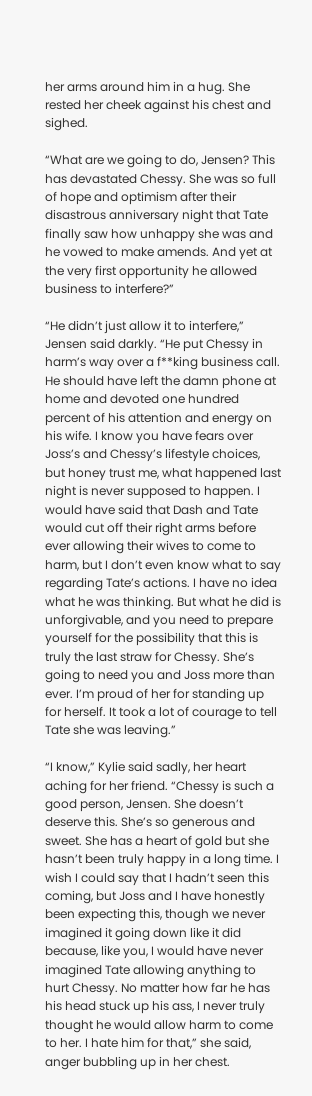her arms around him in a hug. She rested her cheek against his chest and sighed.

“What are we going to do, Jensen? This has devastated Chessy. She was so full of hope and optimism after their disastrous anniversary night that Tate finally saw how unhappy she was and he vowed to make amends. And yet at the very first opportunity he allowed business to interfere?”

“He didn’t just allow it to interfere,” Jensen said darkly. “He put Chessy in harm’s way over a f**king business call. He should have left the damn phone at home and devoted one hundred percent of his attention and energy on his wife. I know you have fears over Joss’s and Chessy’s lifestyle choices, but honey trust me, what happened last night is never supposed to happen. I would have said that Dash and Tate would cut off their right arms before ever allowing their wives to come to harm, but I don’t even know what to say regarding Tate’s actions. I have no idea what he was thinking. But what he did is unforgivable, and you need to prepare yourself for the possibility that this is truly the last straw for Chessy. She’s going to need you and Joss more than ever. I’m proud of her for standing up for herself. It took a lot of courage to tell Tate she was leaving.”

“I know,” Kylie said sadly, her heart aching for her friend. “Chessy is such a good person, Jensen. She doesn’t deserve this. She’s so generous and sweet. She has a heart of gold but she hasn’t been truly happy in a long time. I wish I could say that I hadn’t seen this coming, but Joss and I have honestly been expecting this, though we never imagined it going down like it did because, like you, I would have never imagined Tate allowing anything to hurt Chessy. No matter how far he has his head stuck up his ass, I never truly thought he would allow harm to come to her. I hate him for that,” she said, anger bubbling up in her chest.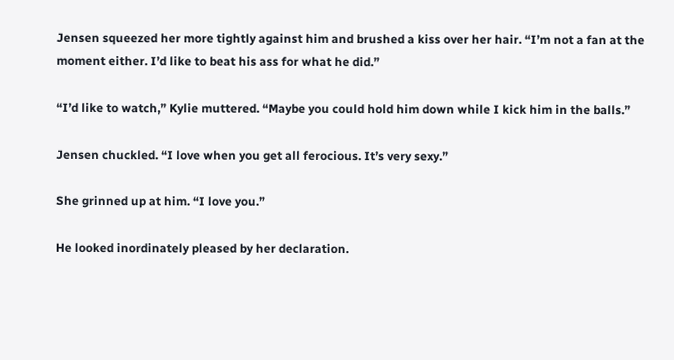Jensen squeezed her more tightly against him and brushed a kiss over her hair. “I’m not a fan at the moment either. I’d like to beat his ass for what he did.”

“I’d like to watch,” Kylie muttered. “Maybe you could hold him down while I kick him in the balls.”

Jensen chuckled. “I love when you get all ferocious. It’s very sexy.”

She grinned up at him. “I love you.”

He looked inordinately pleased by her declaration.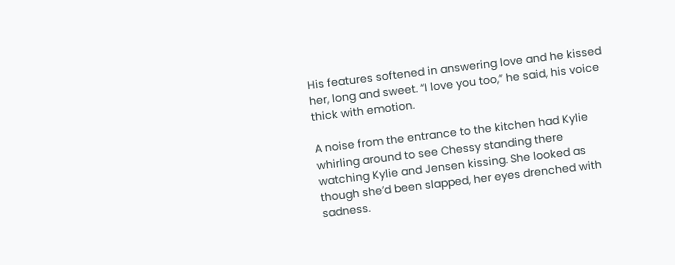His features softened in answering love and he kissed her, long and sweet. “I love you too,” he said, his voice thick with emotion.

A noise from the entrance to the kitchen had Kylie whirling around to see Chessy standing there watching Kylie and Jensen kissing. She looked as though she’d been slapped, her eyes drenched with sadness.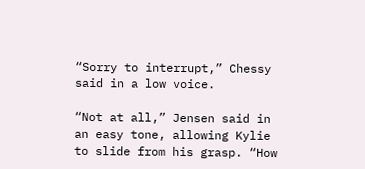“Sorry to interrupt,” Chessy said in a low voice.

“Not at all,” Jensen said in an easy tone, allowing Kylie to slide from his grasp. “How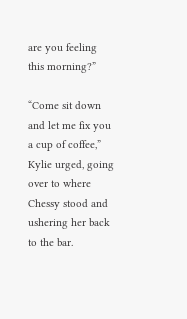are you feeling this morning?”

“Come sit down and let me fix you a cup of coffee,” Kylie urged, going over to where Chessy stood and ushering her back to the bar.